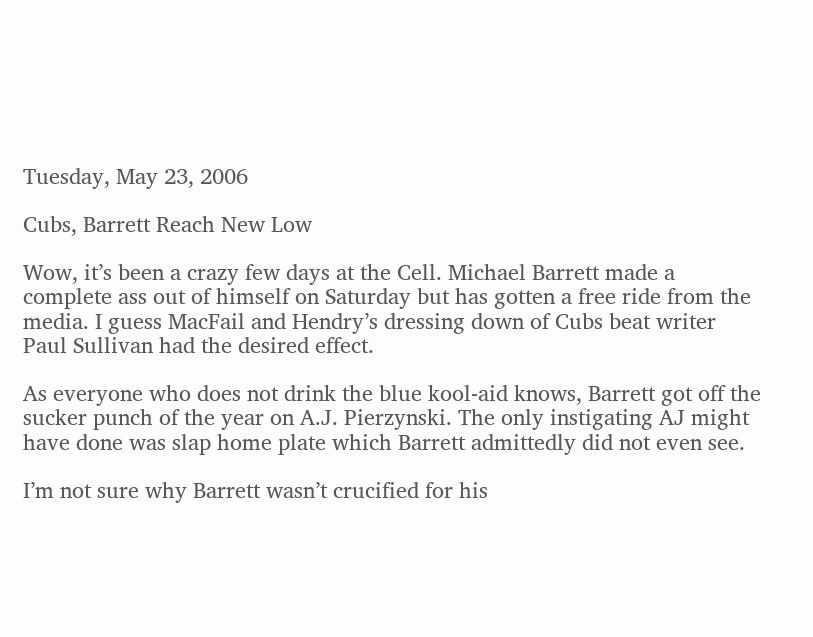Tuesday, May 23, 2006

Cubs, Barrett Reach New Low

Wow, it’s been a crazy few days at the Cell. Michael Barrett made a complete ass out of himself on Saturday but has gotten a free ride from the media. I guess MacFail and Hendry’s dressing down of Cubs beat writer Paul Sullivan had the desired effect.

As everyone who does not drink the blue kool-aid knows, Barrett got off the sucker punch of the year on A.J. Pierzynski. The only instigating AJ might have done was slap home plate which Barrett admittedly did not even see.

I’m not sure why Barrett wasn’t crucified for his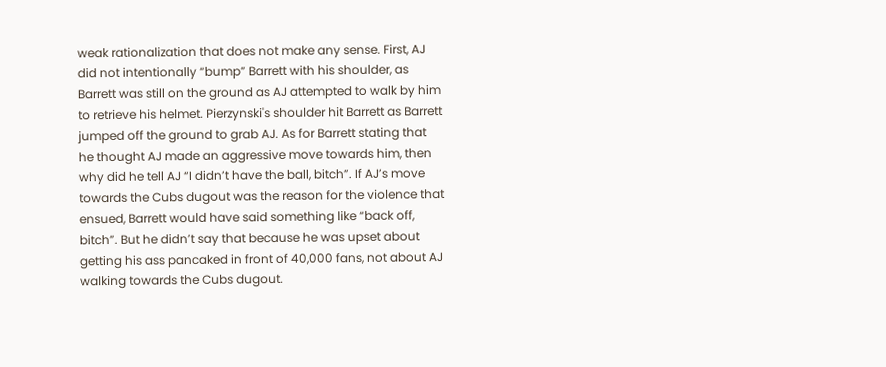weak rationalization that does not make any sense. First, AJ did not intentionally “bump” Barrett with his shoulder, as Barrett was still on the ground as AJ attempted to walk by him to retrieve his helmet. Pierzynski's shoulder hit Barrett as Barrett jumped off the ground to grab AJ. As for Barrett stating that he thought AJ made an aggressive move towards him, then why did he tell AJ “I didn’t have the ball, bitch”. If AJ’s move towards the Cubs dugout was the reason for the violence that ensued, Barrett would have said something like “back off, bitch”. But he didn’t say that because he was upset about getting his ass pancaked in front of 40,000 fans, not about AJ walking towards the Cubs dugout.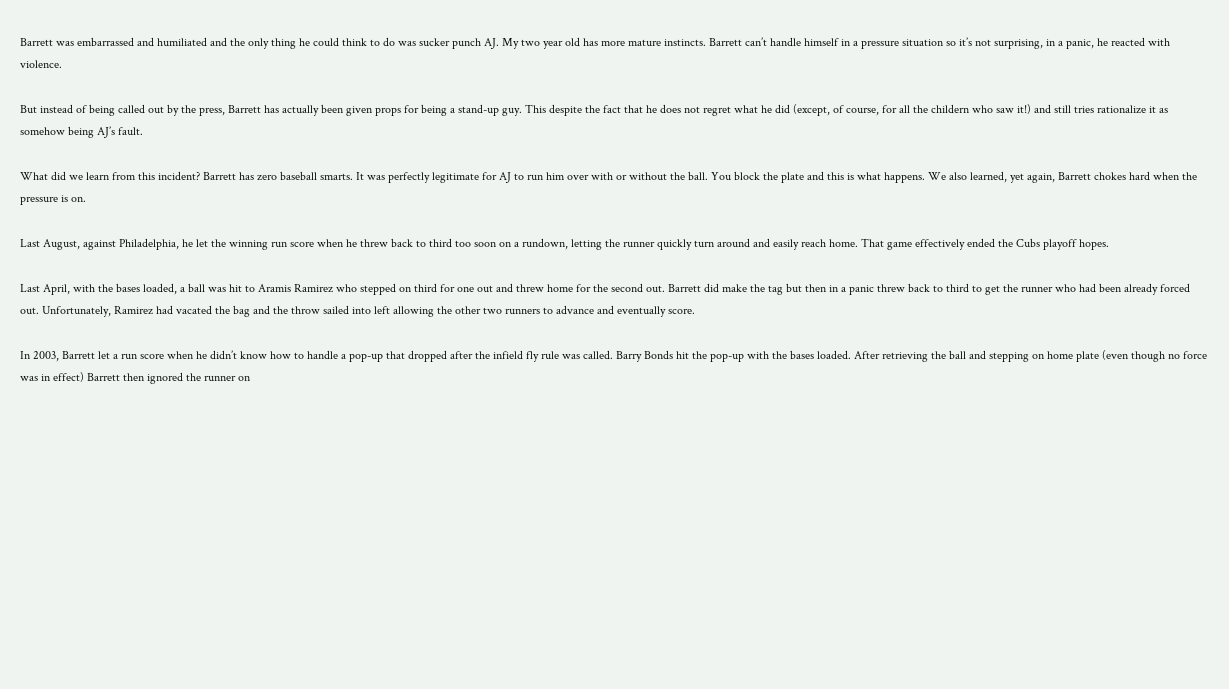Barrett was embarrassed and humiliated and the only thing he could think to do was sucker punch AJ. My two year old has more mature instincts. Barrett can’t handle himself in a pressure situation so it’s not surprising, in a panic, he reacted with violence.

But instead of being called out by the press, Barrett has actually been given props for being a stand-up guy. This despite the fact that he does not regret what he did (except, of course, for all the childern who saw it!) and still tries rationalize it as somehow being AJ’s fault.

What did we learn from this incident? Barrett has zero baseball smarts. It was perfectly legitimate for AJ to run him over with or without the ball. You block the plate and this is what happens. We also learned, yet again, Barrett chokes hard when the pressure is on.

Last August, against Philadelphia, he let the winning run score when he threw back to third too soon on a rundown, letting the runner quickly turn around and easily reach home. That game effectively ended the Cubs playoff hopes.

Last April, with the bases loaded, a ball was hit to Aramis Ramirez who stepped on third for one out and threw home for the second out. Barrett did make the tag but then in a panic threw back to third to get the runner who had been already forced out. Unfortunately, Ramirez had vacated the bag and the throw sailed into left allowing the other two runners to advance and eventually score.

In 2003, Barrett let a run score when he didn’t know how to handle a pop-up that dropped after the infield fly rule was called. Barry Bonds hit the pop-up with the bases loaded. After retrieving the ball and stepping on home plate (even though no force was in effect) Barrett then ignored the runner on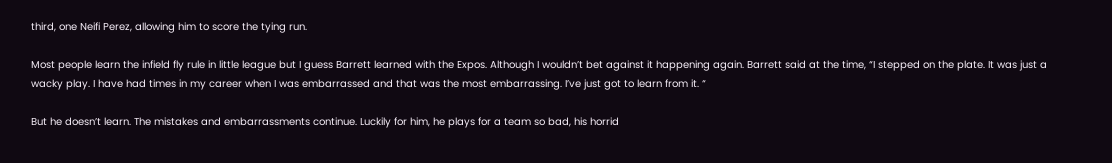third, one Neifi Perez, allowing him to score the tying run.

Most people learn the infield fly rule in little league but I guess Barrett learned with the Expos. Although I wouldn’t bet against it happening again. Barrett said at the time, “I stepped on the plate. It was just a wacky play. I have had times in my career when I was embarrassed and that was the most embarrassing. I’ve just got to learn from it. “

But he doesn’t learn. The mistakes and embarrassments continue. Luckily for him, he plays for a team so bad, his horrid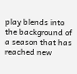play blends into the background of a season that has reached new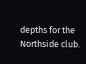depths for the Northside club.